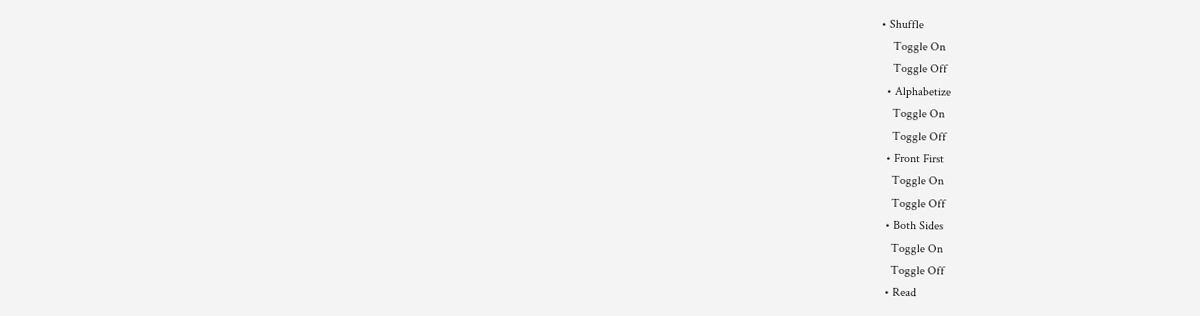• Shuffle
    Toggle On
    Toggle Off
  • Alphabetize
    Toggle On
    Toggle Off
  • Front First
    Toggle On
    Toggle Off
  • Both Sides
    Toggle On
    Toggle Off
  • Read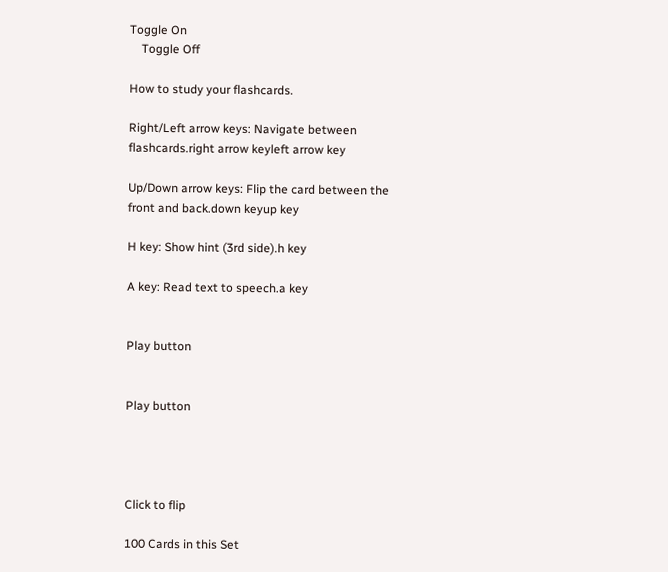Toggle On
    Toggle Off

How to study your flashcards.

Right/Left arrow keys: Navigate between flashcards.right arrow keyleft arrow key

Up/Down arrow keys: Flip the card between the front and back.down keyup key

H key: Show hint (3rd side).h key

A key: Read text to speech.a key


Play button


Play button




Click to flip

100 Cards in this Set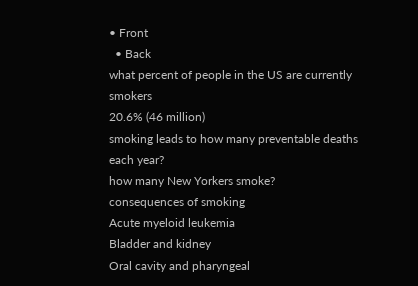• Front
  • Back
what percent of people in the US are currently smokers
20.6% (46 million)
smoking leads to how many preventable deaths each year?
how many New Yorkers smoke?
consequences of smoking
Acute myeloid leukemia
Bladder and kidney
Oral cavity and pharyngeal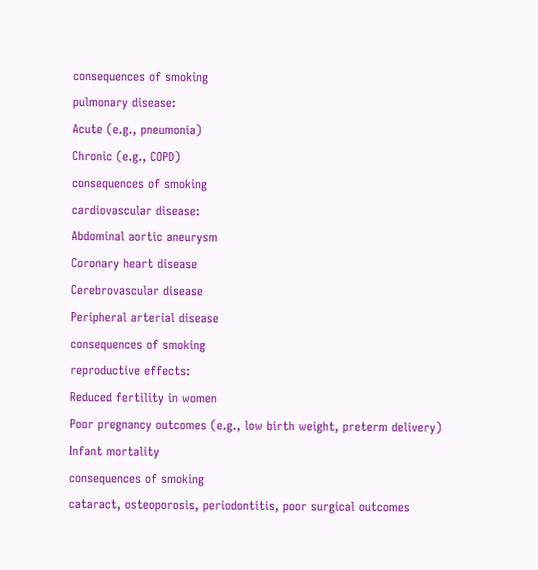consequences of smoking
pulmonary disease:
Acute (e.g., pneumonia)
Chronic (e.g., COPD)
consequences of smoking
cardiovascular disease:
Abdominal aortic aneurysm
Coronary heart disease
Cerebrovascular disease
Peripheral arterial disease
consequences of smoking
reproductive effects:
Reduced fertility in women
Poor pregnancy outcomes (e.g., low birth weight, preterm delivery)
Infant mortality
consequences of smoking
cataract, osteoporosis, periodontitis, poor surgical outcomes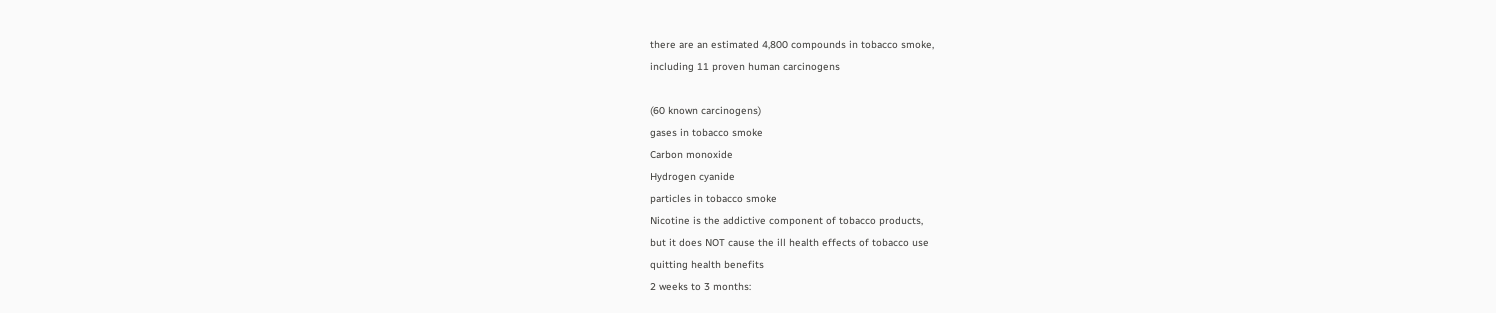there are an estimated 4,800 compounds in tobacco smoke,
including 11 proven human carcinogens

(60 known carcinogens)
gases in tobacco smoke
Carbon monoxide
Hydrogen cyanide
particles in tobacco smoke
Nicotine is the addictive component of tobacco products,
but it does NOT cause the ill health effects of tobacco use
quitting health benefits
2 weeks to 3 months: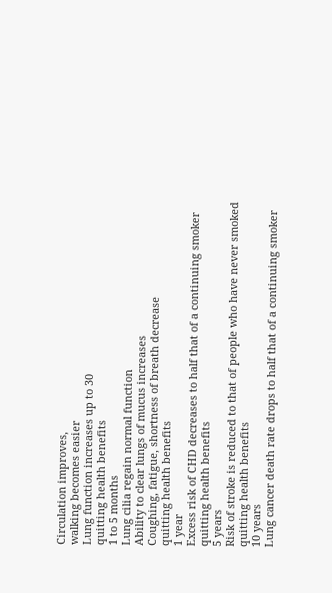Circulation improves,
walking becomes easier
Lung function increases up to 30
quitting health benefits
1 to 5 months
Lung cilia regain normal function
Ability to clear lungs of mucus increases
Coughing, fatigue, shortness of breath decrease
quitting health benefits
1 year
Excess risk of CHD decreases to half that of a continuing smoker
quitting health benefits
5 years
Risk of stroke is reduced to that of people who have never smoked
quitting health benefits
10 years
Lung cancer death rate drops to half that of a continuing smoker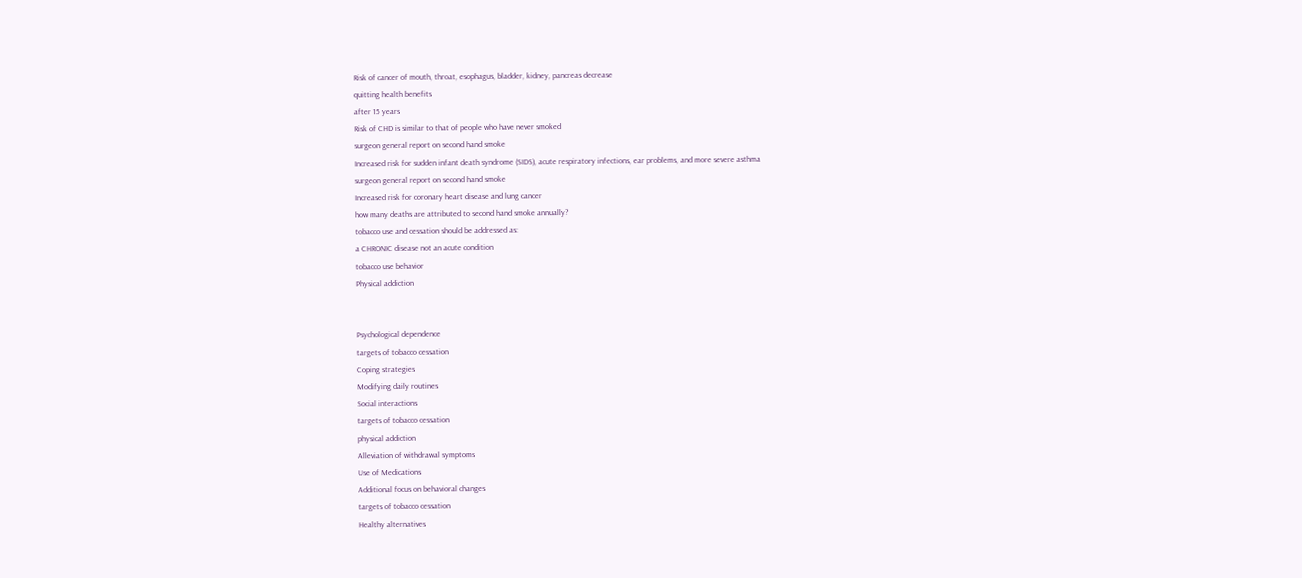Risk of cancer of mouth, throat, esophagus, bladder, kidney, pancreas decrease
quitting health benefits
after 15 years
Risk of CHD is similar to that of people who have never smoked
surgeon general report on second hand smoke
Increased risk for sudden infant death syndrome (SIDS), acute respiratory infections, ear problems, and more severe asthma
surgeon general report on second hand smoke
Increased risk for coronary heart disease and lung cancer
how many deaths are attributed to second hand smoke annually?
tobacco use and cessation should be addressed as:
a CHRONIC disease not an acute condition
tobacco use behavior
Physical addiction


Psychological dependence
targets of tobacco cessation
Coping strategies
Modifying daily routines
Social interactions
targets of tobacco cessation
physical addiction
Alleviation of withdrawal symptoms
Use of Medications
Additional focus on behavioral changes
targets of tobacco cessation
Healthy alternatives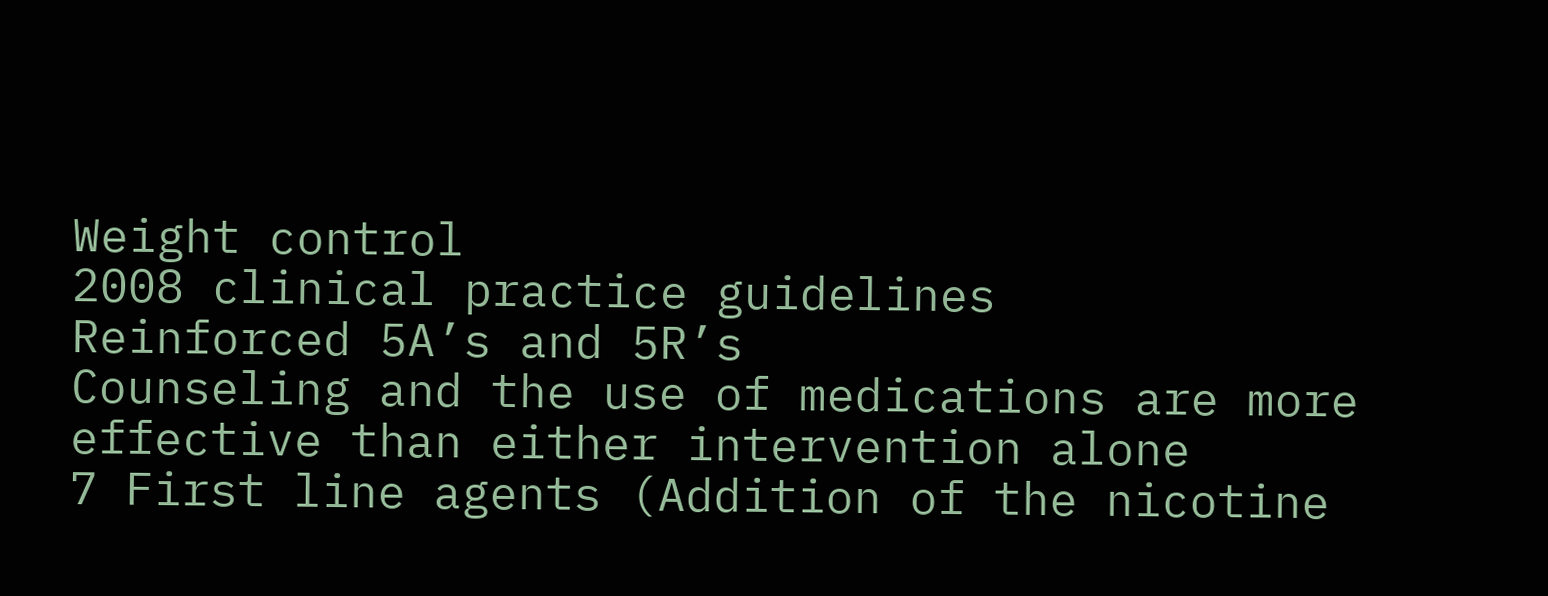Weight control
2008 clinical practice guidelines
Reinforced 5A’s and 5R’s
Counseling and the use of medications are more effective than either intervention alone
7 First line agents (Addition of the nicotine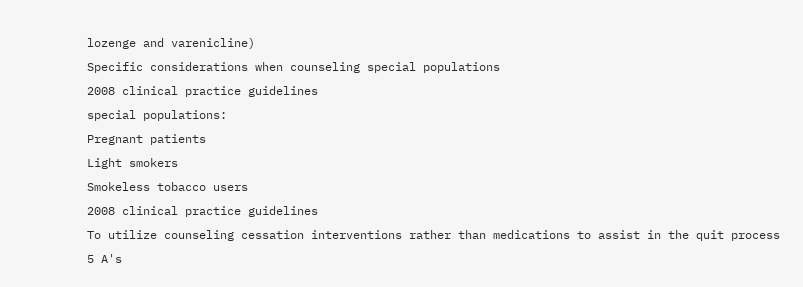lozenge and varenicline)
Specific considerations when counseling special populations
2008 clinical practice guidelines
special populations:
Pregnant patients
Light smokers
Smokeless tobacco users
2008 clinical practice guidelines
To utilize counseling cessation interventions rather than medications to assist in the quit process
5 A's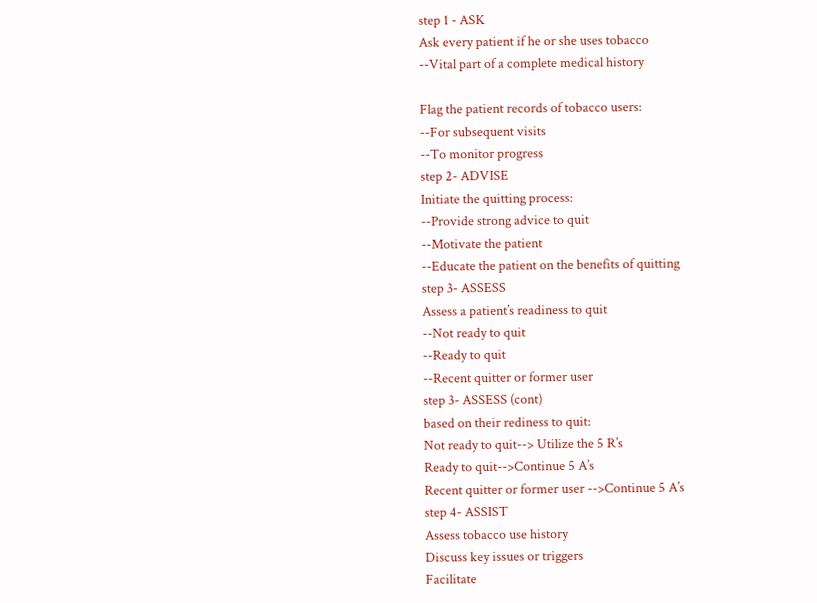step 1 - ASK
Ask every patient if he or she uses tobacco
--Vital part of a complete medical history

Flag the patient records of tobacco users:
--For subsequent visits
--To monitor progress
step 2- ADVISE
Initiate the quitting process:
--Provide strong advice to quit
--Motivate the patient
--Educate the patient on the benefits of quitting
step 3- ASSESS
Assess a patient’s readiness to quit
--Not ready to quit
--Ready to quit
--Recent quitter or former user
step 3- ASSESS (cont)
based on their rediness to quit:
Not ready to quit--> Utilize the 5 R’s
Ready to quit-->Continue 5 A’s
Recent quitter or former user -->Continue 5 A’s
step 4- ASSIST
Assess tobacco use history
Discuss key issues or triggers
Facilitate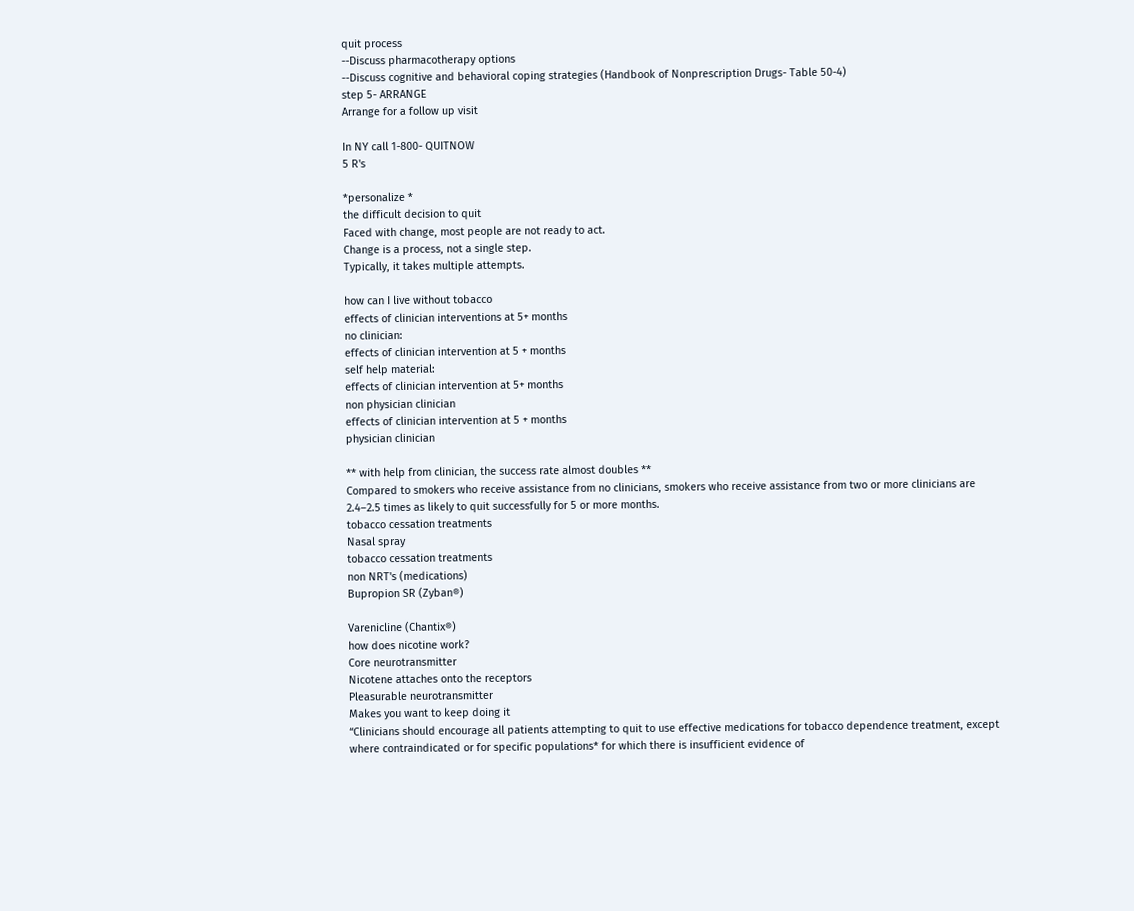quit process
--Discuss pharmacotherapy options
--Discuss cognitive and behavioral coping strategies (Handbook of Nonprescription Drugs- Table 50-4)
step 5- ARRANGE
Arrange for a follow up visit

In NY call 1-800- QUITNOW
5 R's

*personalize *
the difficult decision to quit
Faced with change, most people are not ready to act.
Change is a process, not a single step.
Typically, it takes multiple attempts.

how can I live without tobacco
effects of clinician interventions at 5+ months
no clinician:
effects of clinician intervention at 5 + months
self help material:
effects of clinician intervention at 5+ months
non physician clinician
effects of clinician intervention at 5 + months
physician clinician

** with help from clinician, the success rate almost doubles **
Compared to smokers who receive assistance from no clinicians, smokers who receive assistance from two or more clinicians are 2.4–2.5 times as likely to quit successfully for 5 or more months.
tobacco cessation treatments
Nasal spray
tobacco cessation treatments
non NRT's (medications)
Bupropion SR (Zyban®)

Varenicline (Chantix®)
how does nicotine work?
Core neurotransmitter
Nicotene attaches onto the receptors
Pleasurable neurotransmitter
Makes you want to keep doing it
“Clinicians should encourage all patients attempting to quit to use effective medications for tobacco dependence treatment, except where contraindicated or for specific populations* for which there is insufficient evidence of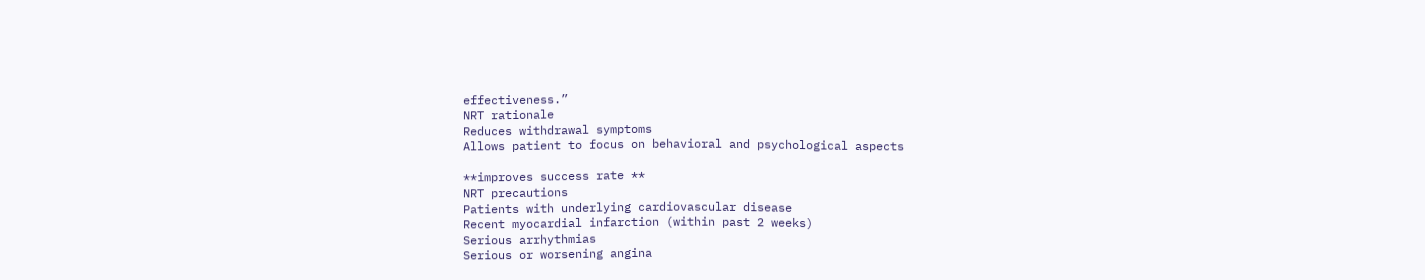effectiveness.”
NRT rationale
Reduces withdrawal symptoms
Allows patient to focus on behavioral and psychological aspects

**improves success rate **
NRT precautions
Patients with underlying cardiovascular disease
Recent myocardial infarction (within past 2 weeks)
Serious arrhythmias
Serious or worsening angina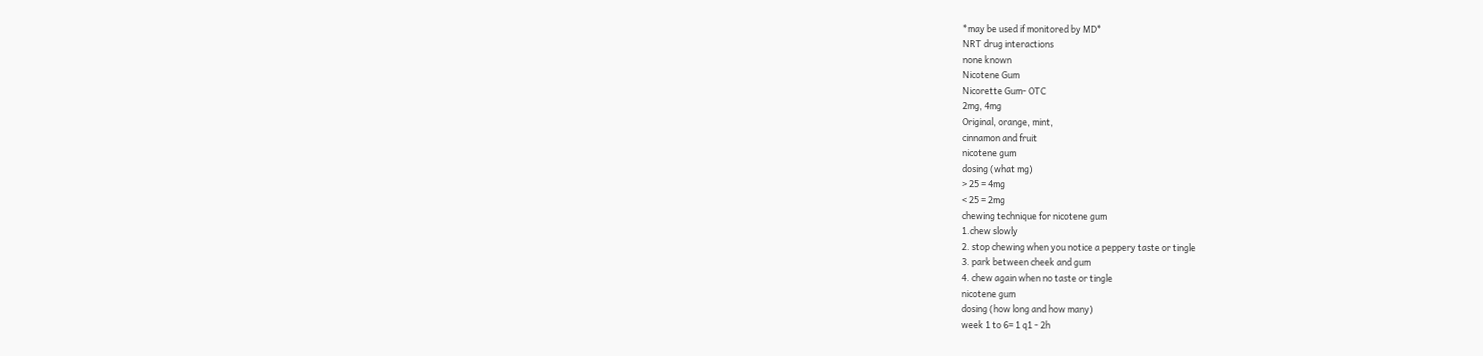*may be used if monitored by MD*
NRT drug interactions
none known
Nicotene Gum
Nicorette Gum- OTC
2mg, 4mg
Original, orange, mint,
cinnamon and fruit
nicotene gum
dosing (what mg)
> 25 = 4mg
< 25 = 2mg
chewing technique for nicotene gum
1.chew slowly
2. stop chewing when you notice a peppery taste or tingle
3. park between cheek and gum
4. chew again when no taste or tingle
nicotene gum
dosing (how long and how many)
week 1 to 6= 1 q1 - 2h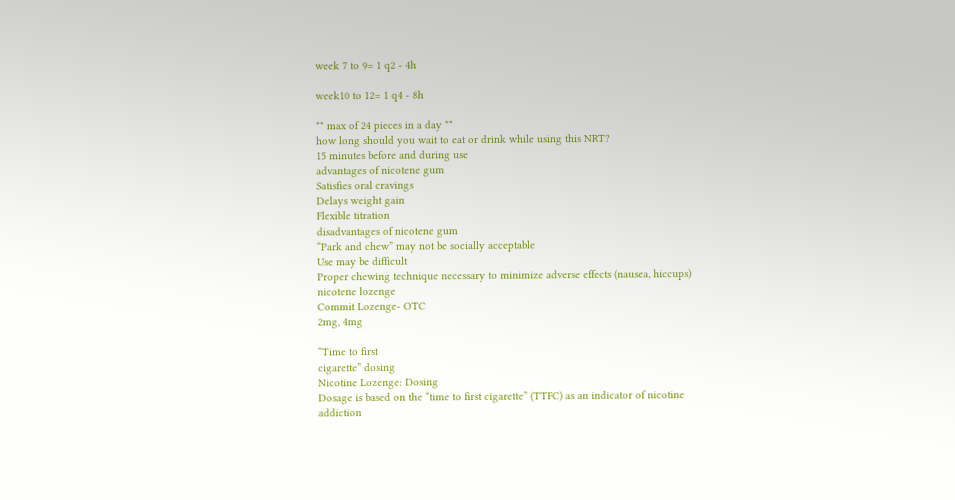week 7 to 9= 1 q2 - 4h

week10 to 12= 1 q4 - 8h

** max of 24 pieces in a day **
how long should you wait to eat or drink while using this NRT?
15 minutes before and during use
advantages of nicotene gum
Satisfies oral cravings
Delays weight gain
Flexible titration
disadvantages of nicotene gum
“Park and chew” may not be socially acceptable
Use may be difficult
Proper chewing technique necessary to minimize adverse effects (nausea, hiccups)
nicotene lozenge
Commit Lozenge- OTC
2mg, 4mg

“Time to first
cigarette” dosing
Nicotine Lozenge: Dosing
Dosage is based on the “time to first cigarette” (TTFC) as an indicator of nicotine addiction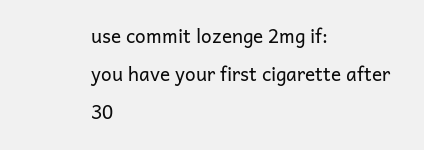use commit lozenge 2mg if:
you have your first cigarette after 30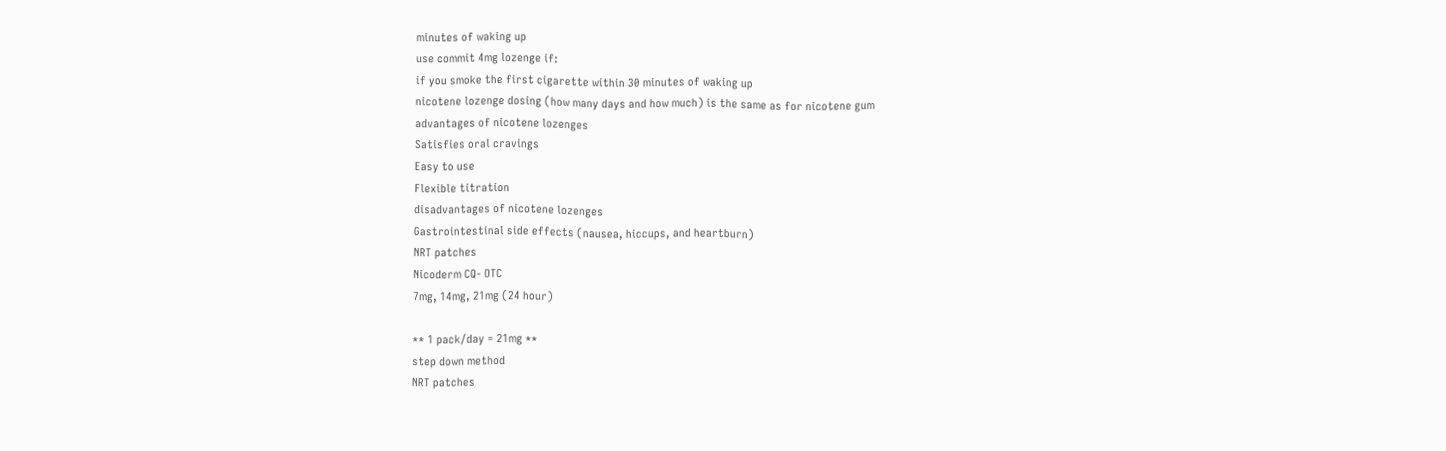minutes of waking up
use commit 4mg lozenge if:
if you smoke the first cigarette within 30 minutes of waking up
nicotene lozenge dosing (how many days and how much) is the same as for nicotene gum
advantages of nicotene lozenges
Satisfies oral cravings
Easy to use
Flexible titration
disadvantages of nicotene lozenges
Gastrointestinal side effects (nausea, hiccups, and heartburn)
NRT patches
Nicoderm CQ- OTC
7mg, 14mg, 21mg (24 hour)

** 1 pack/day = 21mg **
step down method
NRT patches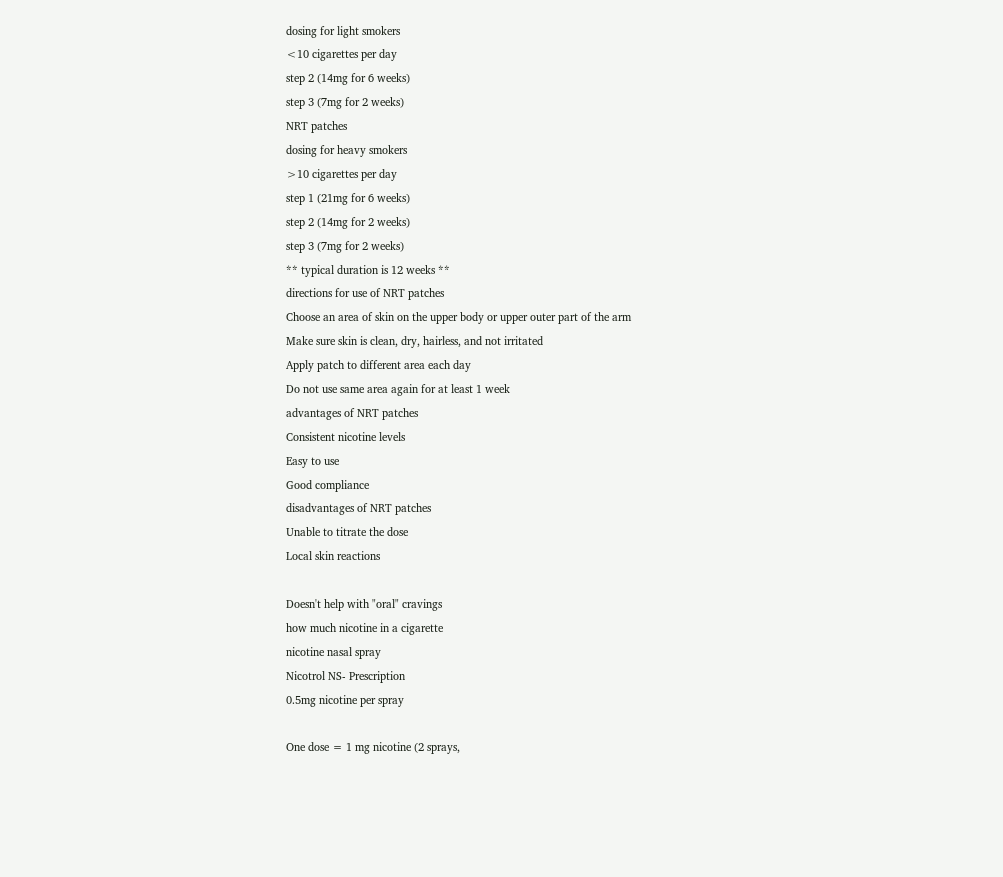dosing for light smokers
<10 cigarettes per day
step 2 (14mg for 6 weeks)
step 3 (7mg for 2 weeks)
NRT patches
dosing for heavy smokers
>10 cigarettes per day
step 1 (21mg for 6 weeks)
step 2 (14mg for 2 weeks)
step 3 (7mg for 2 weeks)
** typical duration is 12 weeks **
directions for use of NRT patches
Choose an area of skin on the upper body or upper outer part of the arm
Make sure skin is clean, dry, hairless, and not irritated
Apply patch to different area each day
Do not use same area again for at least 1 week
advantages of NRT patches
Consistent nicotine levels
Easy to use
Good compliance
disadvantages of NRT patches
Unable to titrate the dose
Local skin reactions

Doesn't help with "oral" cravings
how much nicotine in a cigarette
nicotine nasal spray
Nicotrol NS- Prescription
0.5mg nicotine per spray

One dose = 1 mg nicotine (2 sprays,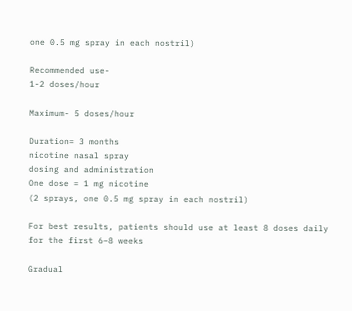one 0.5 mg spray in each nostril)

Recommended use-
1-2 doses/hour

Maximum- 5 doses/hour

Duration= 3 months
nicotine nasal spray
dosing and administration
One dose = 1 mg nicotine
(2 sprays, one 0.5 mg spray in each nostril)

For best results, patients should use at least 8 doses daily for the first 6–8 weeks

Gradual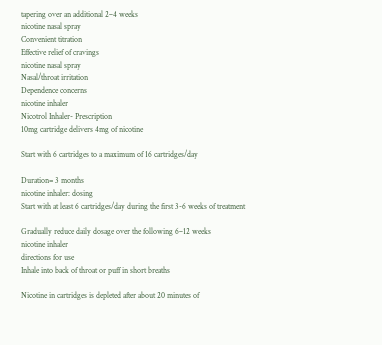tapering over an additional 2–4 weeks
nicotine nasal spray
Convenient titration
Effective relief of cravings
nicotine nasal spray
Nasal/throat irritation
Dependence concerns
nicotine inhaler
Nicotrol Inhaler- Prescription
10mg cartridge delivers 4mg of nicotine

Start with 6 cartridges to a maximum of 16 cartridges/day

Duration= 3 months
nicotine inhaler: dosing
Start with at least 6 cartridges/day during the first 3-6 weeks of treatment

Gradually reduce daily dosage over the following 6–12 weeks
nicotine inhaler
directions for use
Inhale into back of throat or puff in short breaths

Nicotine in cartridges is depleted after about 20 minutes of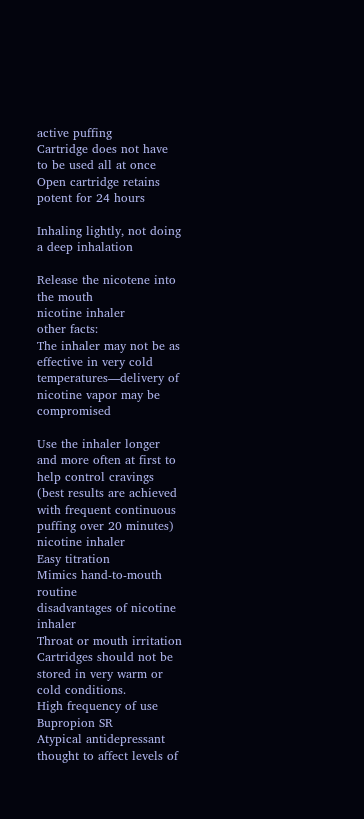active puffing
Cartridge does not have to be used all at once
Open cartridge retains potent for 24 hours

Inhaling lightly, not doing a deep inhalation

Release the nicotene into the mouth
nicotine inhaler
other facts:
The inhaler may not be as effective in very cold temperatures—delivery of nicotine vapor may be compromised

Use the inhaler longer and more often at first to help control cravings (best results are achieved with frequent continuous puffing over 20 minutes)
nicotine inhaler
Easy titration
Mimics hand-to-mouth routine
disadvantages of nicotine inhaler
Throat or mouth irritation
Cartridges should not be stored in very warm or cold conditions.
High frequency of use
Bupropion SR
Atypical antidepressant thought to affect levels of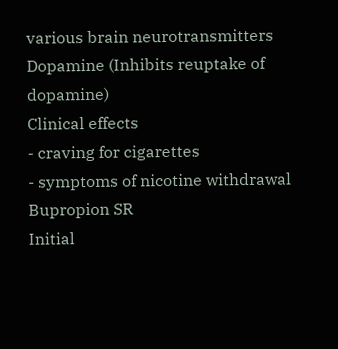various brain neurotransmitters
Dopamine (Inhibits reuptake of dopamine)
Clinical effects
- craving for cigarettes
- symptoms of nicotine withdrawal
Bupropion SR
Initial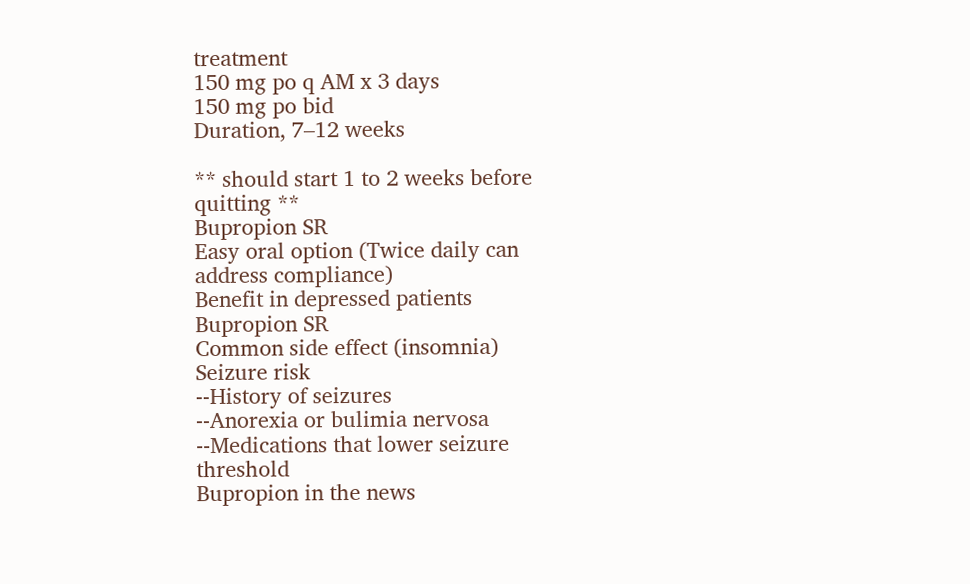treatment
150 mg po q AM x 3 days
150 mg po bid
Duration, 7–12 weeks

** should start 1 to 2 weeks before quitting **
Bupropion SR
Easy oral option (Twice daily can address compliance)
Benefit in depressed patients
Bupropion SR
Common side effect (insomnia)
Seizure risk
--History of seizures
--Anorexia or bulimia nervosa
--Medications that lower seizure threshold
Bupropion in the news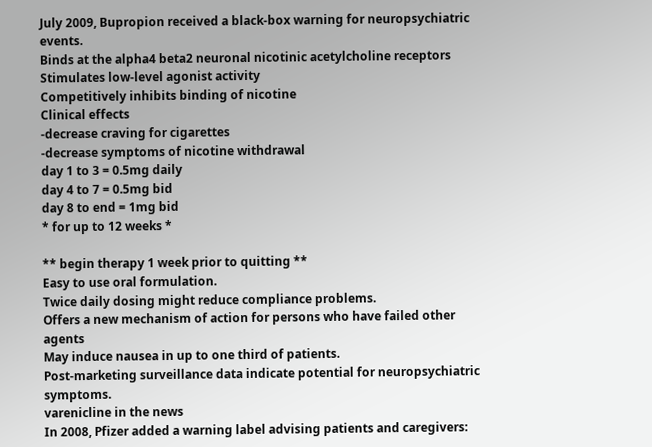July 2009, Bupropion received a black-box warning for neuropsychiatric events.
Binds at the alpha4 beta2 neuronal nicotinic acetylcholine receptors
Stimulates low-level agonist activity
Competitively inhibits binding of nicotine
Clinical effects
-decrease craving for cigarettes
-decrease symptoms of nicotine withdrawal
day 1 to 3 = 0.5mg daily
day 4 to 7 = 0.5mg bid
day 8 to end = 1mg bid
* for up to 12 weeks *

** begin therapy 1 week prior to quitting **
Easy to use oral formulation.
Twice daily dosing might reduce compliance problems.
Offers a new mechanism of action for persons who have failed other agents
May induce nausea in up to one third of patients.
Post-marketing surveillance data indicate potential for neuropsychiatric symptoms.
varenicline in the news
In 2008, Pfizer added a warning label advising patients and caregivers: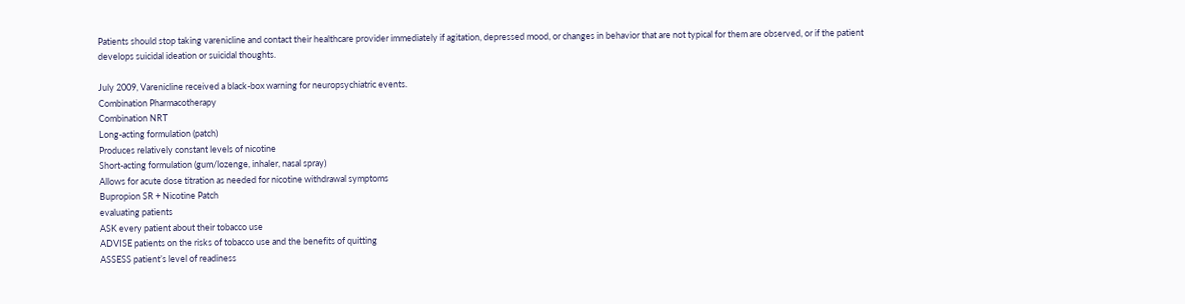Patients should stop taking varenicline and contact their healthcare provider immediately if agitation, depressed mood, or changes in behavior that are not typical for them are observed, or if the patient develops suicidal ideation or suicidal thoughts.

July 2009, Varenicline received a black-box warning for neuropsychiatric events.
Combination Pharmacotherapy
Combination NRT
Long-acting formulation (patch)
Produces relatively constant levels of nicotine
Short-acting formulation (gum/lozenge, inhaler, nasal spray)
Allows for acute dose titration as needed for nicotine withdrawal symptoms
Bupropion SR + Nicotine Patch
evaluating patients
ASK every patient about their tobacco use
ADVISE patients on the risks of tobacco use and the benefits of quitting
ASSESS patient’s level of readiness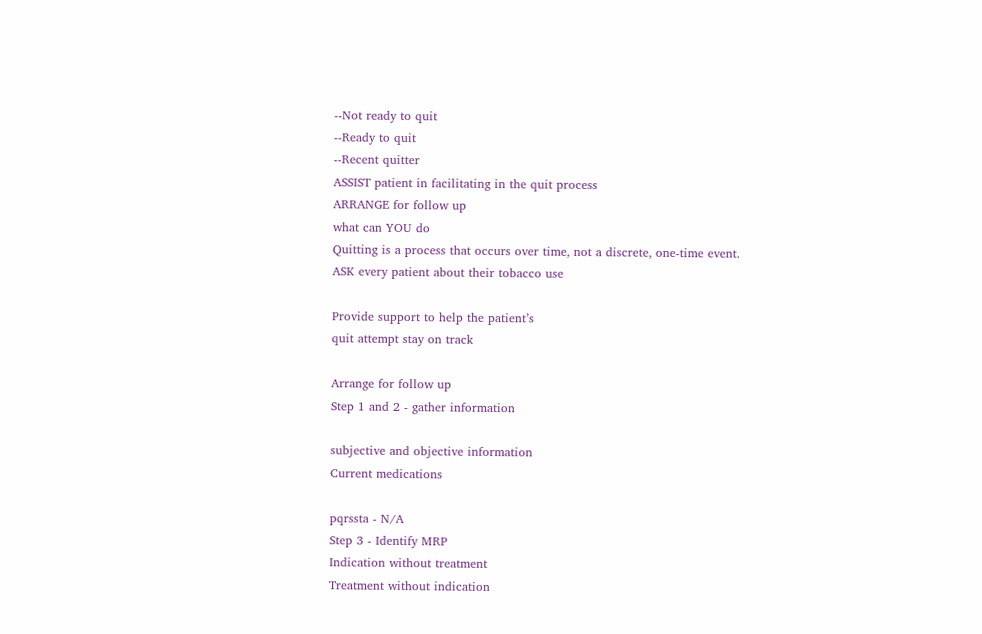--Not ready to quit
--Ready to quit
--Recent quitter
ASSIST patient in facilitating in the quit process
ARRANGE for follow up
what can YOU do
Quitting is a process that occurs over time, not a discrete, one-time event.
ASK every patient about their tobacco use

Provide support to help the patient’s
quit attempt stay on track

Arrange for follow up
Step 1 and 2 - gather information

subjective and objective information
Current medications

pqrssta - N/A
Step 3 - Identify MRP
Indication without treatment
Treatment without indication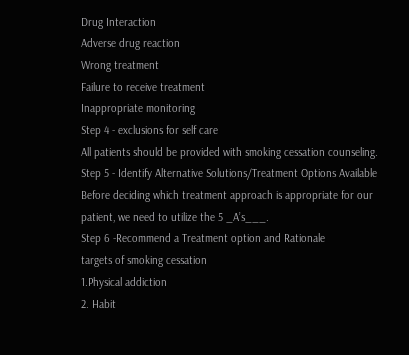Drug Interaction
Adverse drug reaction
Wrong treatment
Failure to receive treatment
Inappropriate monitoring
Step 4 - exclusions for self care
All patients should be provided with smoking cessation counseling.
Step 5 - Identify Alternative Solutions/Treatment Options Available
Before deciding which treatment approach is appropriate for our patient, we need to utilize the 5 _A’s___.
Step 6 -Recommend a Treatment option and Rationale
targets of smoking cessation
1.Physical addiction
2. Habit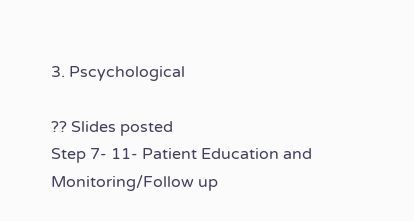3. Pscychological

?? Slides posted
Step 7- 11- Patient Education and Monitoring/Follow up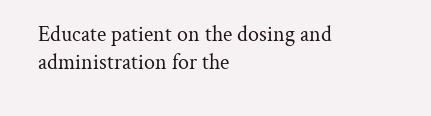Educate patient on the dosing and administration for the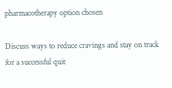pharmacotherapy option chosen

Discuss ways to reduce cravings and stay on track for a successful quit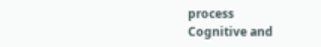process
Cognitive and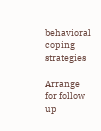behavioral coping strategies

Arrange for follow up